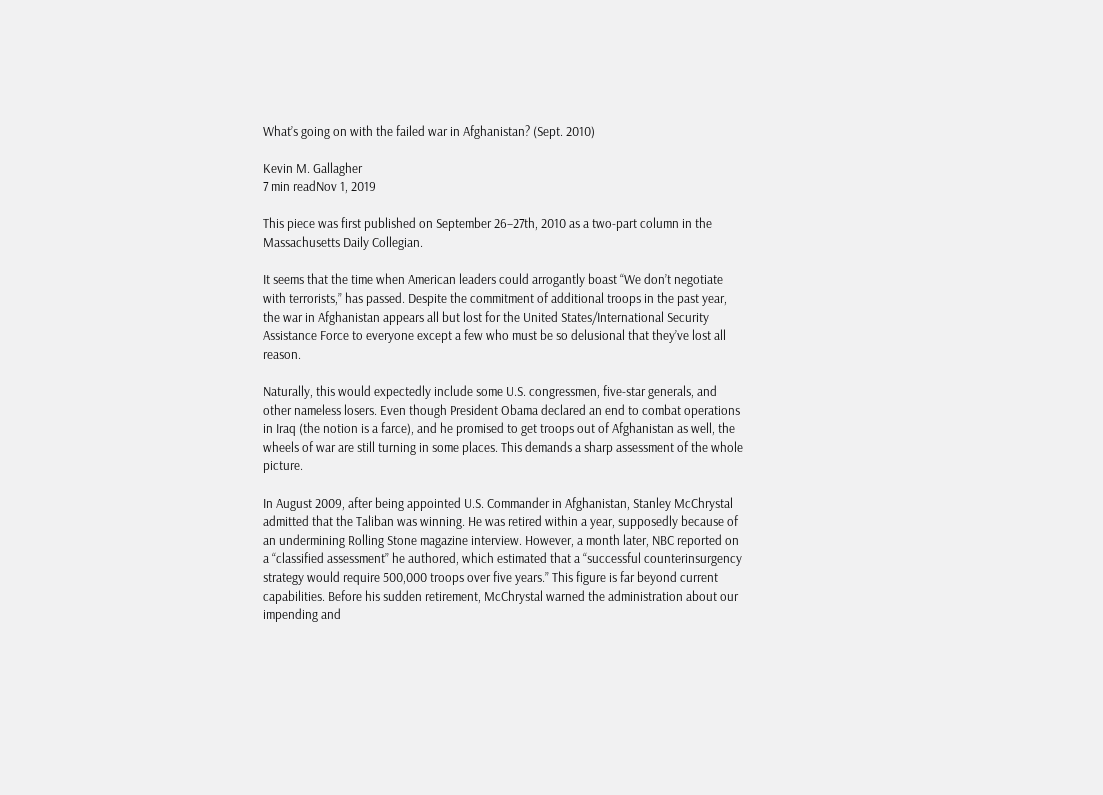What’s going on with the failed war in Afghanistan? (Sept. 2010)

Kevin M. Gallagher
7 min readNov 1, 2019

This piece was first published on September 26–27th, 2010 as a two-part column in the Massachusetts Daily Collegian.

It seems that the time when American leaders could arrogantly boast “We don’t negotiate with terrorists,” has passed. Despite the commitment of additional troops in the past year, the war in Afghanistan appears all but lost for the United States/International Security Assistance Force to everyone except a few who must be so delusional that they’ve lost all reason.

Naturally, this would expectedly include some U.S. congressmen, five-star generals, and other nameless losers. Even though President Obama declared an end to combat operations in Iraq (the notion is a farce), and he promised to get troops out of Afghanistan as well, the wheels of war are still turning in some places. This demands a sharp assessment of the whole picture.

In August 2009, after being appointed U.S. Commander in Afghanistan, Stanley McChrystal admitted that the Taliban was winning. He was retired within a year, supposedly because of an undermining Rolling Stone magazine interview. However, a month later, NBC reported on a “classified assessment” he authored, which estimated that a “successful counterinsurgency strategy would require 500,000 troops over five years.” This figure is far beyond current capabilities. Before his sudden retirement, McChrystal warned the administration about our impending and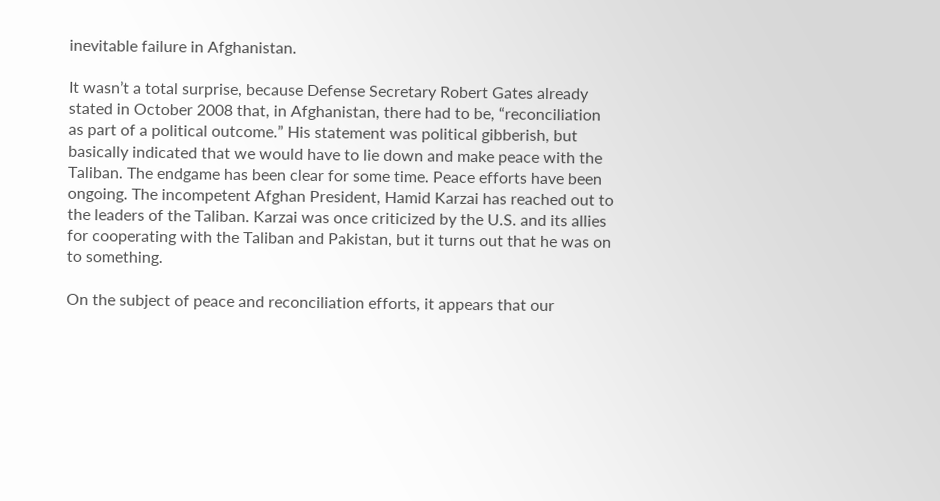inevitable failure in Afghanistan.

It wasn’t a total surprise, because Defense Secretary Robert Gates already stated in October 2008 that, in Afghanistan, there had to be, “reconciliation as part of a political outcome.” His statement was political gibberish, but basically indicated that we would have to lie down and make peace with the Taliban. The endgame has been clear for some time. Peace efforts have been ongoing. The incompetent Afghan President, Hamid Karzai has reached out to the leaders of the Taliban. Karzai was once criticized by the U.S. and its allies for cooperating with the Taliban and Pakistan, but it turns out that he was on to something.

On the subject of peace and reconciliation efforts, it appears that our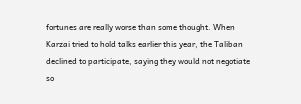fortunes are really worse than some thought. When Karzai tried to hold talks earlier this year, the Taliban declined to participate, saying they would not negotiate so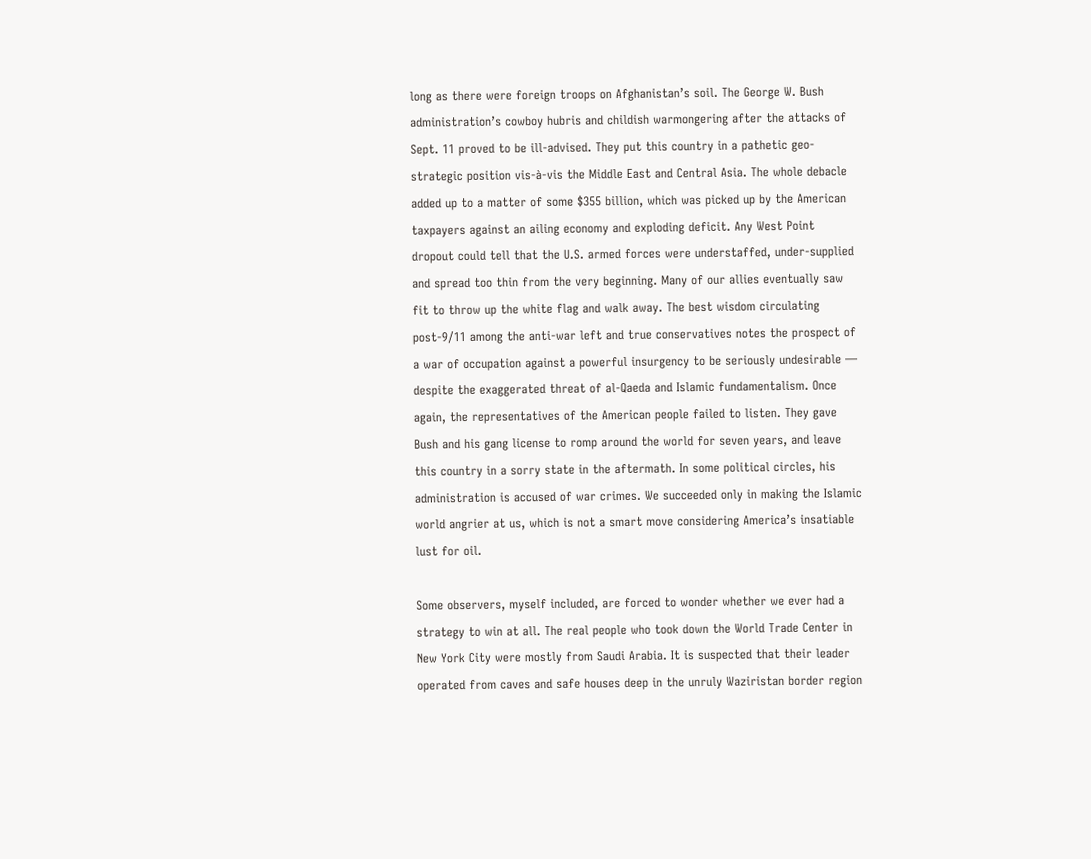long as there were foreign troops on Afghanistan’s soil. The George W. Bush administration’s cowboy hubris and childish warmongering after the attacks of Sept. 11 proved to be ill-advised. They put this country in a pathetic geo-strategic position vis-à-vis the Middle East and Central Asia. The whole debacle added up to a matter of some $355 billion, which was picked up by the American taxpayers against an ailing economy and exploding deficit. Any West Point dropout could tell that the U.S. armed forces were understaffed, under-supplied and spread too thin from the very beginning. Many of our allies eventually saw fit to throw up the white flag and walk away. The best wisdom circulating post-9/11 among the anti-war left and true conservatives notes the prospect of a war of occupation against a powerful insurgency to be seriously undesirable — despite the exaggerated threat of al-Qaeda and Islamic fundamentalism. Once again, the representatives of the American people failed to listen. They gave Bush and his gang license to romp around the world for seven years, and leave this country in a sorry state in the aftermath. In some political circles, his administration is accused of war crimes. We succeeded only in making the Islamic world angrier at us, which is not a smart move considering America’s insatiable lust for oil.

Some observers, myself included, are forced to wonder whether we ever had a strategy to win at all. The real people who took down the World Trade Center in New York City were mostly from Saudi Arabia. It is suspected that their leader operated from caves and safe houses deep in the unruly Waziristan border region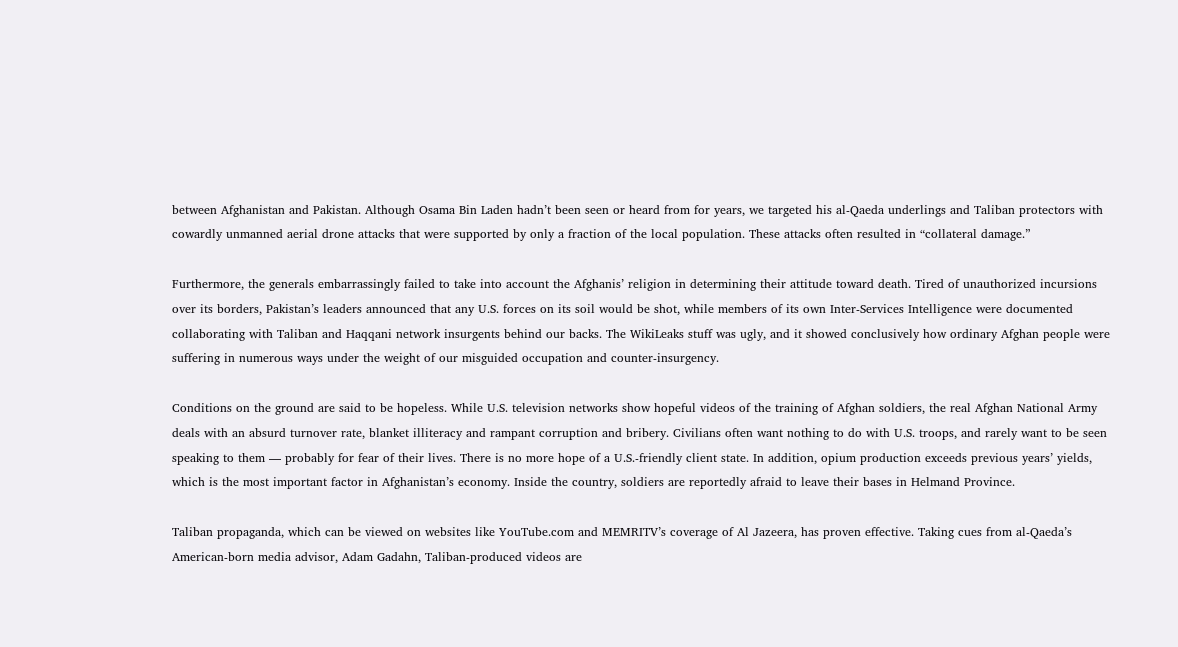between Afghanistan and Pakistan. Although Osama Bin Laden hadn’t been seen or heard from for years, we targeted his al-Qaeda underlings and Taliban protectors with cowardly unmanned aerial drone attacks that were supported by only a fraction of the local population. These attacks often resulted in “collateral damage.”

Furthermore, the generals embarrassingly failed to take into account the Afghanis’ religion in determining their attitude toward death. Tired of unauthorized incursions over its borders, Pakistan’s leaders announced that any U.S. forces on its soil would be shot, while members of its own Inter-Services Intelligence were documented collaborating with Taliban and Haqqani network insurgents behind our backs. The WikiLeaks stuff was ugly, and it showed conclusively how ordinary Afghan people were suffering in numerous ways under the weight of our misguided occupation and counter-insurgency.

Conditions on the ground are said to be hopeless. While U.S. television networks show hopeful videos of the training of Afghan soldiers, the real Afghan National Army deals with an absurd turnover rate, blanket illiteracy and rampant corruption and bribery. Civilians often want nothing to do with U.S. troops, and rarely want to be seen speaking to them — probably for fear of their lives. There is no more hope of a U.S.-friendly client state. In addition, opium production exceeds previous years’ yields, which is the most important factor in Afghanistan’s economy. Inside the country, soldiers are reportedly afraid to leave their bases in Helmand Province.

Taliban propaganda, which can be viewed on websites like YouTube.com and MEMRITV’s coverage of Al Jazeera, has proven effective. Taking cues from al-Qaeda’s American-born media advisor, Adam Gadahn, Taliban-produced videos are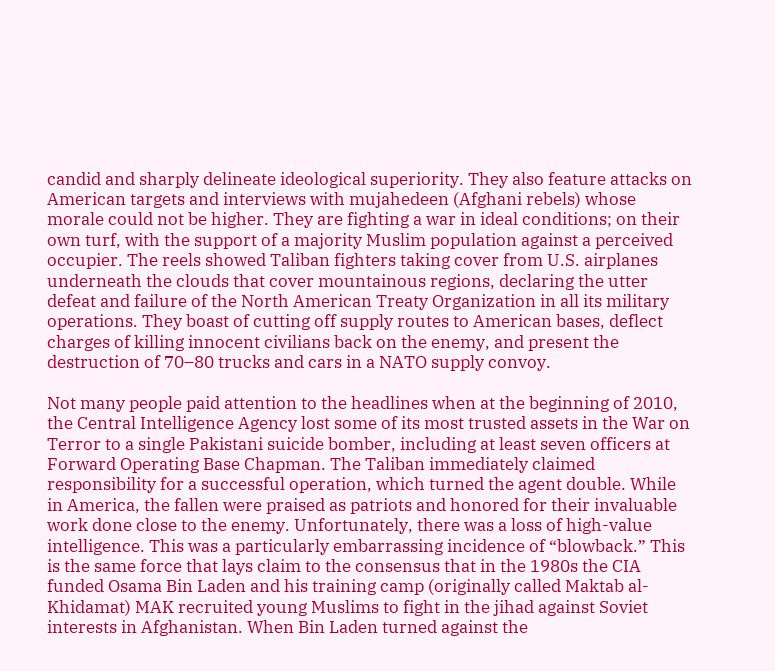candid and sharply delineate ideological superiority. They also feature attacks on American targets and interviews with mujahedeen (Afghani rebels) whose morale could not be higher. They are fighting a war in ideal conditions; on their own turf, with the support of a majority Muslim population against a perceived occupier. The reels showed Taliban fighters taking cover from U.S. airplanes underneath the clouds that cover mountainous regions, declaring the utter defeat and failure of the North American Treaty Organization in all its military operations. They boast of cutting off supply routes to American bases, deflect charges of killing innocent civilians back on the enemy, and present the destruction of 70–80 trucks and cars in a NATO supply convoy.

Not many people paid attention to the headlines when at the beginning of 2010, the Central Intelligence Agency lost some of its most trusted assets in the War on Terror to a single Pakistani suicide bomber, including at least seven officers at Forward Operating Base Chapman. The Taliban immediately claimed responsibility for a successful operation, which turned the agent double. While in America, the fallen were praised as patriots and honored for their invaluable work done close to the enemy. Unfortunately, there was a loss of high-value intelligence. This was a particularly embarrassing incidence of “blowback.” This is the same force that lays claim to the consensus that in the 1980s the CIA funded Osama Bin Laden and his training camp (originally called Maktab al-Khidamat) MAK recruited young Muslims to fight in the jihad against Soviet interests in Afghanistan. When Bin Laden turned against the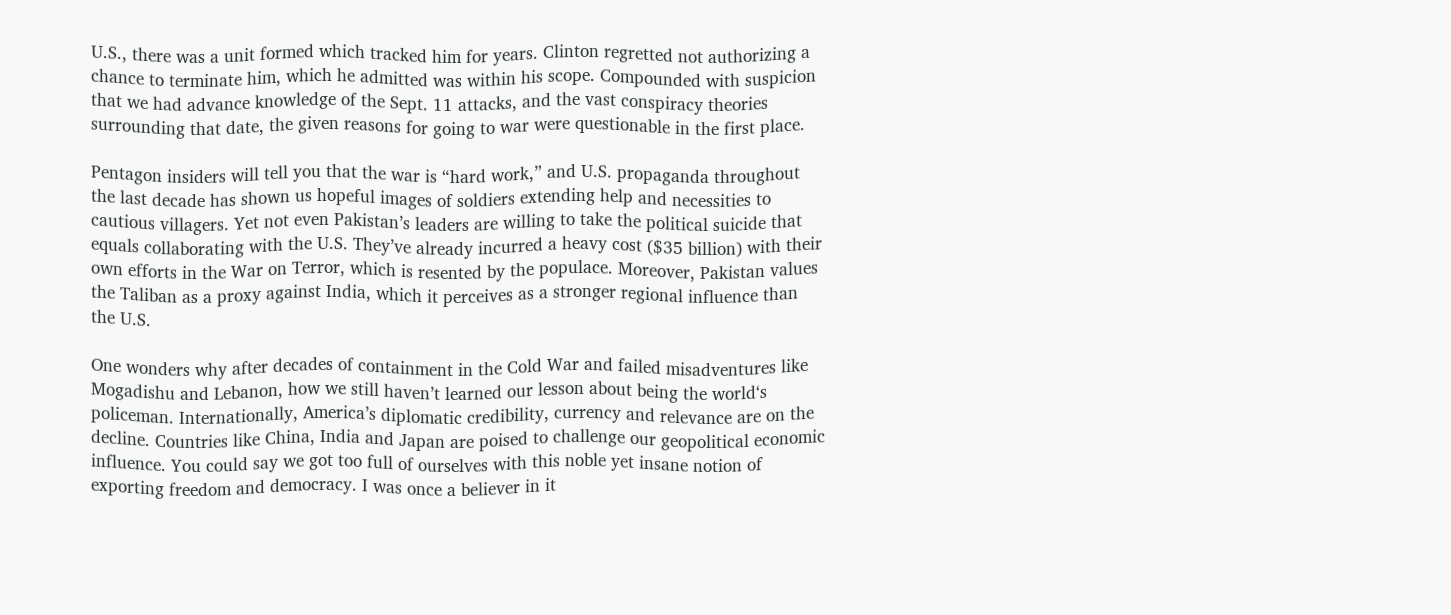U.S., there was a unit formed which tracked him for years. Clinton regretted not authorizing a chance to terminate him, which he admitted was within his scope. Compounded with suspicion that we had advance knowledge of the Sept. 11 attacks, and the vast conspiracy theories surrounding that date, the given reasons for going to war were questionable in the first place.

Pentagon insiders will tell you that the war is “hard work,” and U.S. propaganda throughout the last decade has shown us hopeful images of soldiers extending help and necessities to cautious villagers. Yet not even Pakistan’s leaders are willing to take the political suicide that equals collaborating with the U.S. They’ve already incurred a heavy cost ($35 billion) with their own efforts in the War on Terror, which is resented by the populace. Moreover, Pakistan values the Taliban as a proxy against India, which it perceives as a stronger regional influence than the U.S.

One wonders why after decades of containment in the Cold War and failed misadventures like Mogadishu and Lebanon, how we still haven’t learned our lesson about being the world‘s policeman. Internationally, America’s diplomatic credibility, currency and relevance are on the decline. Countries like China, India and Japan are poised to challenge our geopolitical economic influence. You could say we got too full of ourselves with this noble yet insane notion of exporting freedom and democracy. I was once a believer in it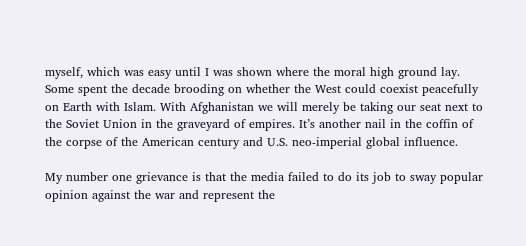myself, which was easy until I was shown where the moral high ground lay. Some spent the decade brooding on whether the West could coexist peacefully on Earth with Islam. With Afghanistan we will merely be taking our seat next to the Soviet Union in the graveyard of empires. It’s another nail in the coffin of the corpse of the American century and U.S. neo-imperial global influence.

My number one grievance is that the media failed to do its job to sway popular opinion against the war and represent the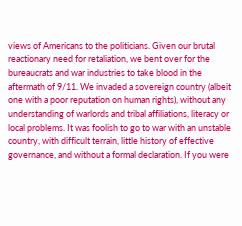views of Americans to the politicians. Given our brutal reactionary need for retaliation, we bent over for the bureaucrats and war industries to take blood in the aftermath of 9/11. We invaded a sovereign country (albeit one with a poor reputation on human rights), without any understanding of warlords and tribal affiliations, literacy or local problems. It was foolish to go to war with an unstable country, with difficult terrain, little history of effective governance, and without a formal declaration. If you were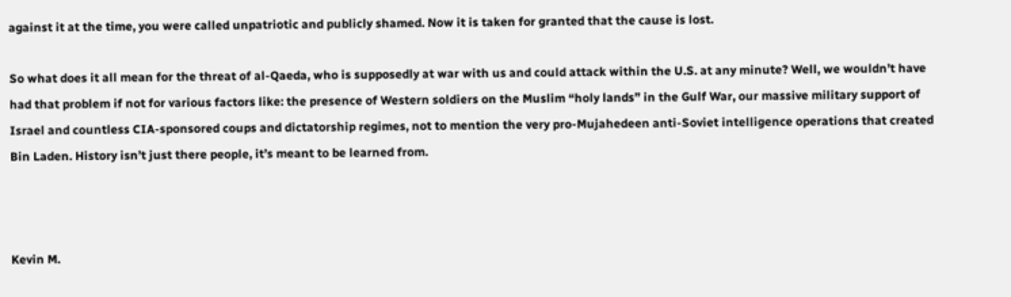against it at the time, you were called unpatriotic and publicly shamed. Now it is taken for granted that the cause is lost.

So what does it all mean for the threat of al-Qaeda, who is supposedly at war with us and could attack within the U.S. at any minute? Well, we wouldn’t have had that problem if not for various factors like: the presence of Western soldiers on the Muslim “holy lands” in the Gulf War, our massive military support of Israel and countless CIA-sponsored coups and dictatorship regimes, not to mention the very pro-Mujahedeen anti-Soviet intelligence operations that created Bin Laden. History isn’t just there people, it’s meant to be learned from.



Kevin M.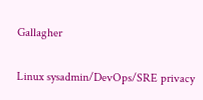Gallagher

Linux sysadmin/DevOps/SRE privacy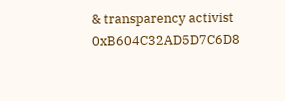& transparency activist 0xB604C32AD5D7C6D8